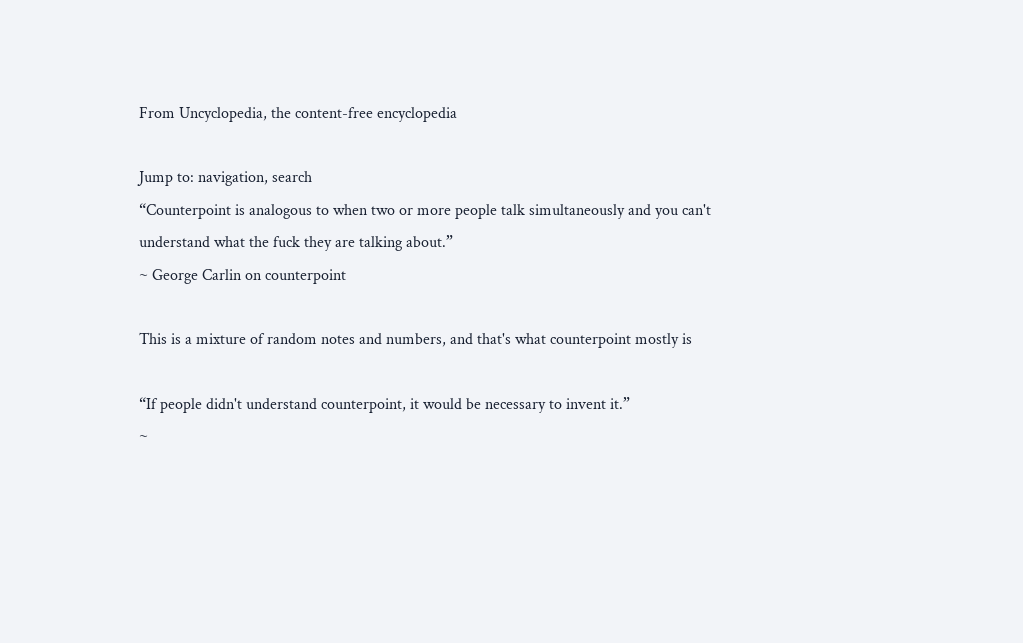From Uncyclopedia, the content-free encyclopedia

Jump to: navigation, search
“Counterpoint is analogous to when two or more people talk simultaneously and you can't understand what the fuck they are talking about.”
~ George Carlin on counterpoint

This is a mixture of random notes and numbers, and that's what counterpoint mostly is

“If people didn't understand counterpoint, it would be necessary to invent it.”
~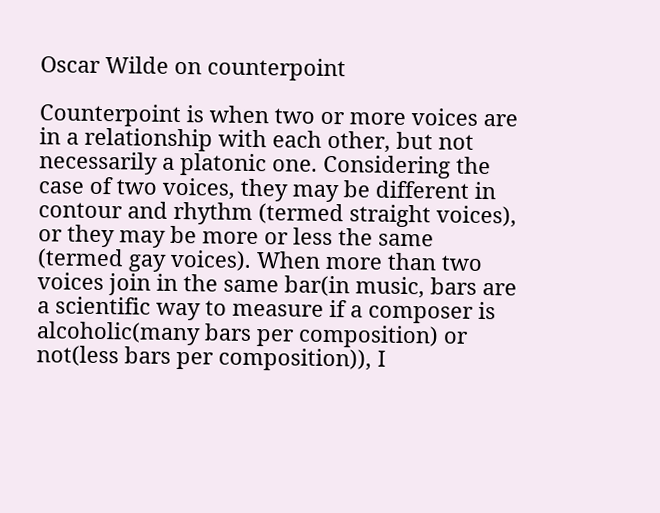Oscar Wilde on counterpoint

Counterpoint is when two or more voices are in a relationship with each other, but not necessarily a platonic one. Considering the case of two voices, they may be different in contour and rhythm (termed straight voices), or they may be more or less the same (termed gay voices). When more than two voices join in the same bar(in music, bars are a scientific way to measure if a composer is alcoholic(many bars per composition) or not(less bars per composition)), I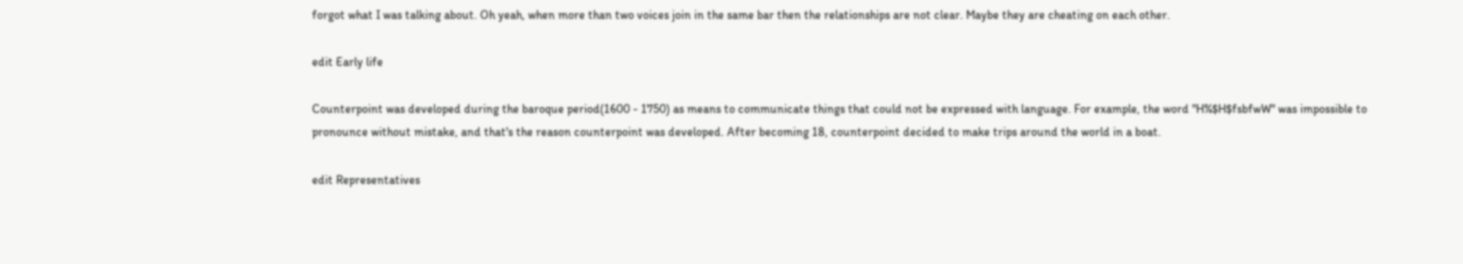forgot what I was talking about. Oh yeah, when more than two voices join in the same bar then the relationships are not clear. Maybe they are cheating on each other.

edit Early life

Counterpoint was developed during the baroque period(1600 - 1750) as means to communicate things that could not be expressed with language. For example, the word "H%$H$fsbfwW" was impossible to pronounce without mistake, and that's the reason counterpoint was developed. After becoming 18, counterpoint decided to make trips around the world in a boat.

edit Representatives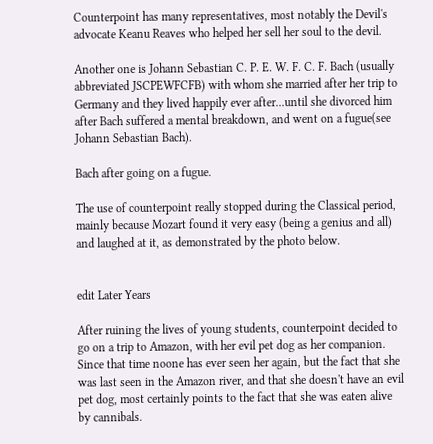Counterpoint has many representatives, most notably the Devil's advocate Keanu Reaves who helped her sell her soul to the devil.

Another one is Johann Sebastian C. P. E. W. F. C. F. Bach (usually abbreviated JSCPEWFCFB) with whom she married after her trip to Germany and they lived happily ever after...until she divorced him after Bach suffered a mental breakdown, and went on a fugue(see Johann Sebastian Bach).

Bach after going on a fugue.

The use of counterpoint really stopped during the Classical period, mainly because Mozart found it very easy (being a genius and all) and laughed at it, as demonstrated by the photo below.


edit Later Years

After ruining the lives of young students, counterpoint decided to go on a trip to Amazon, with her evil pet dog as her companion. Since that time noone has ever seen her again, but the fact that she was last seen in the Amazon river, and that she doesn't have an evil pet dog, most certainly points to the fact that she was eaten alive by cannibals.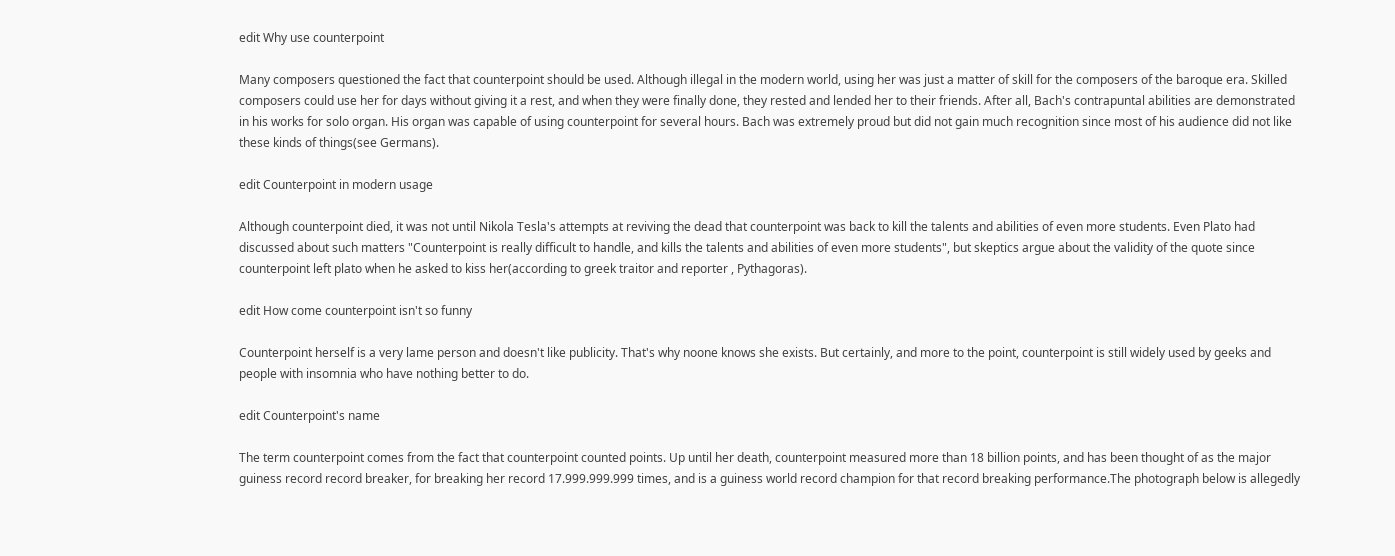edit Why use counterpoint

Many composers questioned the fact that counterpoint should be used. Although illegal in the modern world, using her was just a matter of skill for the composers of the baroque era. Skilled composers could use her for days without giving it a rest, and when they were finally done, they rested and lended her to their friends. After all, Bach's contrapuntal abilities are demonstrated in his works for solo organ. His organ was capable of using counterpoint for several hours. Bach was extremely proud but did not gain much recognition since most of his audience did not like these kinds of things(see Germans).

edit Counterpoint in modern usage

Although counterpoint died, it was not until Nikola Tesla's attempts at reviving the dead that counterpoint was back to kill the talents and abilities of even more students. Even Plato had discussed about such matters "Counterpoint is really difficult to handle, and kills the talents and abilities of even more students", but skeptics argue about the validity of the quote since counterpoint left plato when he asked to kiss her(according to greek traitor and reporter , Pythagoras).

edit How come counterpoint isn't so funny

Counterpoint herself is a very lame person and doesn't like publicity. That's why noone knows she exists. But certainly, and more to the point, counterpoint is still widely used by geeks and people with insomnia who have nothing better to do.

edit Counterpoint's name

The term counterpoint comes from the fact that counterpoint counted points. Up until her death, counterpoint measured more than 18 billion points, and has been thought of as the major guiness record record breaker, for breaking her record 17.999.999.999 times, and is a guiness world record champion for that record breaking performance.The photograph below is allegedly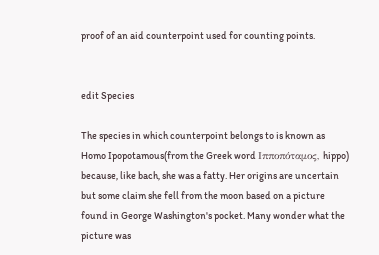proof of an aid counterpoint used for counting points.


edit Species

The species in which counterpoint belongs to is known as Homo Ipopotamous(from the Greek word Ιπποπόταμος, hippo) because, like bach, she was a fatty. Her origins are uncertain but some claim she fell from the moon based on a picture found in George Washington's pocket. Many wonder what the picture was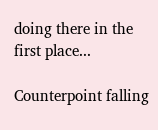doing there in the first place...

Counterpoint falling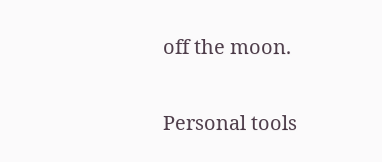off the moon.

Personal tools